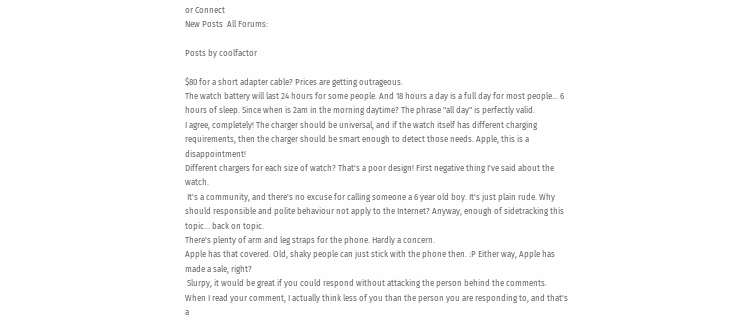or Connect
New Posts  All Forums:

Posts by coolfactor

$80 for a short adapter cable? Prices are getting outrageous.
The watch battery will last 24 hours for some people. And 18 hours a day is a full day for most people... 6 hours of sleep. Since when is 2am in the morning daytime? The phrase "all day" is perfectly valid.
I agree, completely! The charger should be universal, and if the watch itself has different charging requirements, then the charger should be smart enough to detect those needs. Apple, this is a disappointment!
Different chargers for each size of watch? That's a poor design! First negative thing I've said about the watch.
 It's a community, and there's no excuse for calling someone a 6 year old boy. It's just plain rude. Why should responsible and polite behaviour not apply to the Internet? Anyway, enough of sidetracking this topic... back on topic.
There's plenty of arm and leg straps for the phone. Hardly a concern.
Apple has that covered. Old, shaky people can just stick with the phone then. :P Either way, Apple has made a sale, right?
 Slurpy, it would be great if you could respond without attacking the person behind the comments. When I read your comment, I actually think less of you than the person you are responding to, and that's a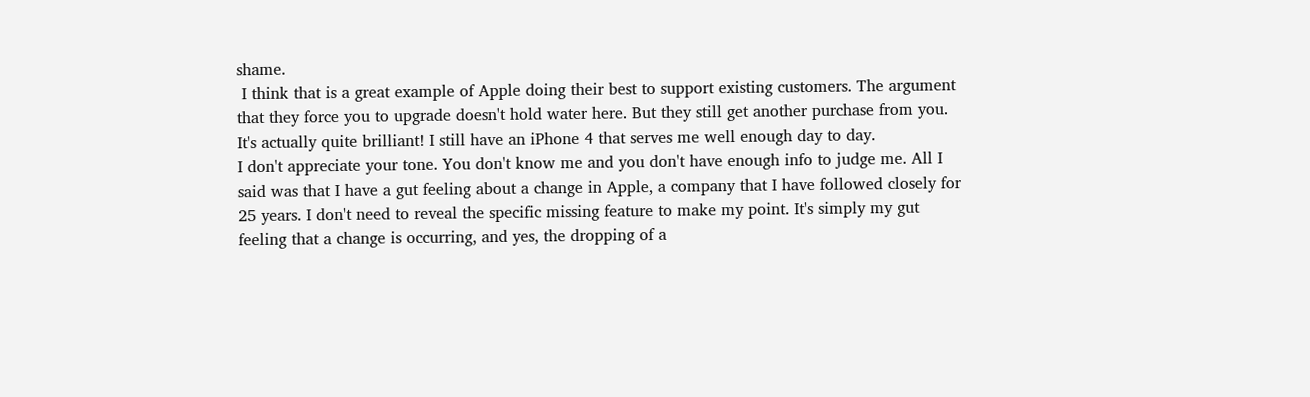shame.
 I think that is a great example of Apple doing their best to support existing customers. The argument that they force you to upgrade doesn't hold water here. But they still get another purchase from you. It's actually quite brilliant! I still have an iPhone 4 that serves me well enough day to day.
I don't appreciate your tone. You don't know me and you don't have enough info to judge me. All I said was that I have a gut feeling about a change in Apple, a company that I have followed closely for 25 years. I don't need to reveal the specific missing feature to make my point. It's simply my gut feeling that a change is occurring, and yes, the dropping of a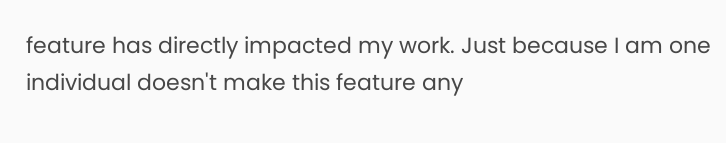feature has directly impacted my work. Just because I am one individual doesn't make this feature any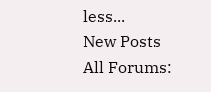less...
New Posts  All Forums: